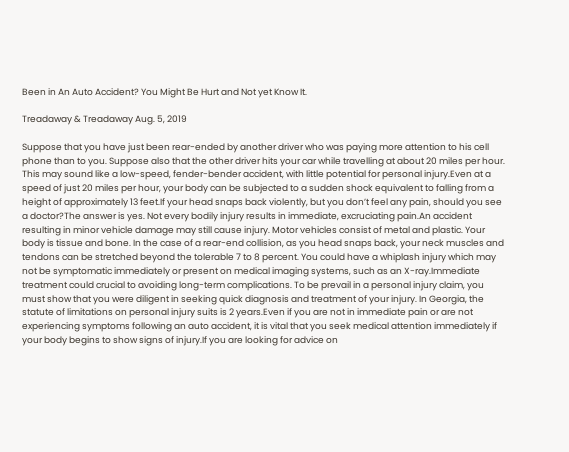Been in An Auto Accident? You Might Be Hurt and Not yet Know It.

Treadaway & Treadaway Aug. 5, 2019

Suppose that you have just been rear-ended by another driver who was paying more attention to his cell phone than to you. Suppose also that the other driver hits your car while travelling at about 20 miles per hour. This may sound like a low-speed, fender-bender accident, with little potential for personal injury.Even at a speed of just 20 miles per hour, your body can be subjected to a sudden shock equivalent to falling from a height of approximately 13 feet.If your head snaps back violently, but you don’t feel any pain, should you see a doctor?The answer is yes. Not every bodily injury results in immediate, excruciating pain.An accident resulting in minor vehicle damage may still cause injury. Motor vehicles consist of metal and plastic. Your body is tissue and bone. In the case of a rear-end collision, as you head snaps back, your neck muscles and tendons can be stretched beyond the tolerable 7 to 8 percent. You could have a whiplash injury which may not be symptomatic immediately or present on medical imaging systems, such as an X-ray.Immediate treatment could crucial to avoiding long-term complications. To be prevail in a personal injury claim, you must show that you were diligent in seeking quick diagnosis and treatment of your injury. In Georgia, the statute of limitations on personal injury suits is 2 years.Even if you are not in immediate pain or are not experiencing symptoms following an auto accident, it is vital that you seek medical attention immediately if your body begins to show signs of injury.If you are looking for advice on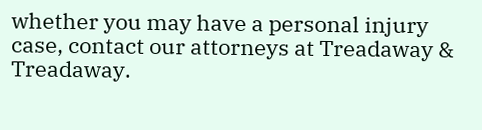whether you may have a personal injury case, contact our attorneys at Treadaway & Treadaway.